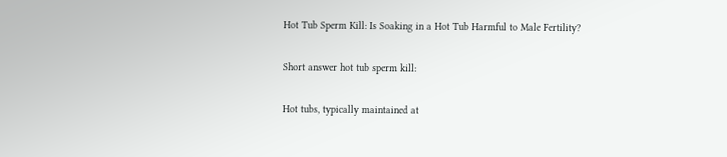Hot Tub Sperm Kill: Is Soaking in a Hot Tub Harmful to Male Fertility?

Short answer hot tub sperm kill:

Hot tubs, typically maintained at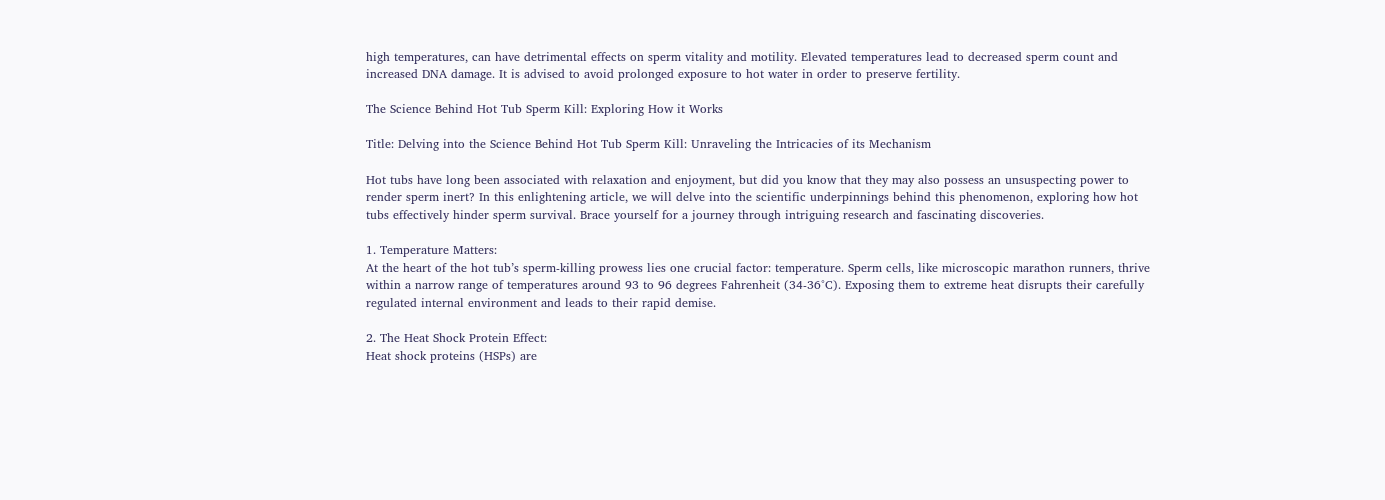high temperatures, can have detrimental effects on sperm vitality and motility. Elevated temperatures lead to decreased sperm count and increased DNA damage. It is advised to avoid prolonged exposure to hot water in order to preserve fertility.

The Science Behind Hot Tub Sperm Kill: Exploring How it Works

Title: Delving into the Science Behind Hot Tub Sperm Kill: Unraveling the Intricacies of its Mechanism

Hot tubs have long been associated with relaxation and enjoyment, but did you know that they may also possess an unsuspecting power to render sperm inert? In this enlightening article, we will delve into the scientific underpinnings behind this phenomenon, exploring how hot tubs effectively hinder sperm survival. Brace yourself for a journey through intriguing research and fascinating discoveries.

1. Temperature Matters:
At the heart of the hot tub’s sperm-killing prowess lies one crucial factor: temperature. Sperm cells, like microscopic marathon runners, thrive within a narrow range of temperatures around 93 to 96 degrees Fahrenheit (34-36°C). Exposing them to extreme heat disrupts their carefully regulated internal environment and leads to their rapid demise.

2. The Heat Shock Protein Effect:
Heat shock proteins (HSPs) are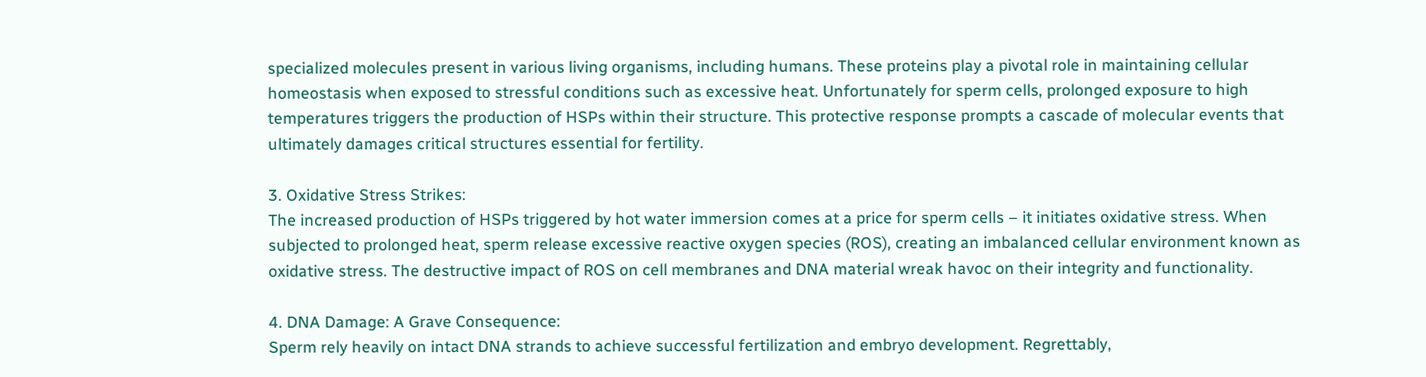specialized molecules present in various living organisms, including humans. These proteins play a pivotal role in maintaining cellular homeostasis when exposed to stressful conditions such as excessive heat. Unfortunately for sperm cells, prolonged exposure to high temperatures triggers the production of HSPs within their structure. This protective response prompts a cascade of molecular events that ultimately damages critical structures essential for fertility.

3. Oxidative Stress Strikes:
The increased production of HSPs triggered by hot water immersion comes at a price for sperm cells – it initiates oxidative stress. When subjected to prolonged heat, sperm release excessive reactive oxygen species (ROS), creating an imbalanced cellular environment known as oxidative stress. The destructive impact of ROS on cell membranes and DNA material wreak havoc on their integrity and functionality.

4. DNA Damage: A Grave Consequence:
Sperm rely heavily on intact DNA strands to achieve successful fertilization and embryo development. Regrettably,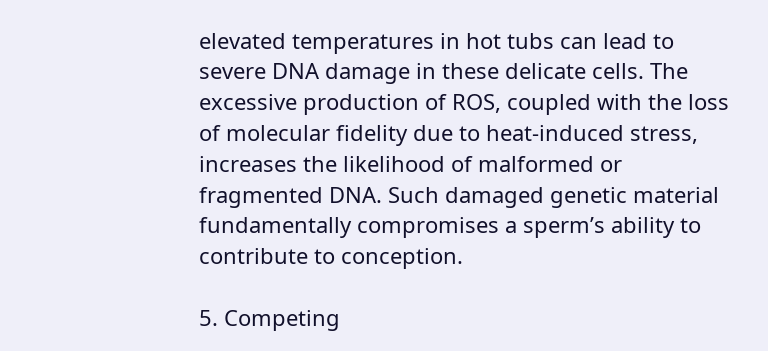elevated temperatures in hot tubs can lead to severe DNA damage in these delicate cells. The excessive production of ROS, coupled with the loss of molecular fidelity due to heat-induced stress, increases the likelihood of malformed or fragmented DNA. Such damaged genetic material fundamentally compromises a sperm’s ability to contribute to conception.

5. Competing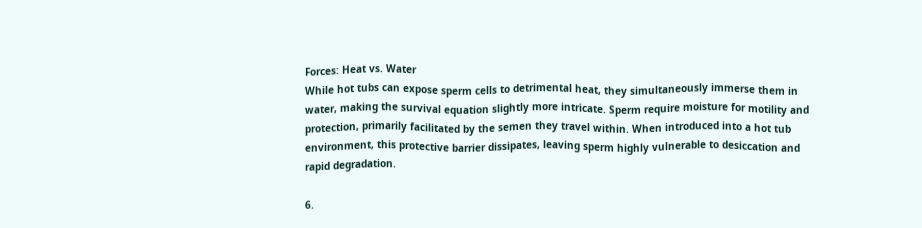Forces: Heat vs. Water
While hot tubs can expose sperm cells to detrimental heat, they simultaneously immerse them in water, making the survival equation slightly more intricate. Sperm require moisture for motility and protection, primarily facilitated by the semen they travel within. When introduced into a hot tub environment, this protective barrier dissipates, leaving sperm highly vulnerable to desiccation and rapid degradation.

6.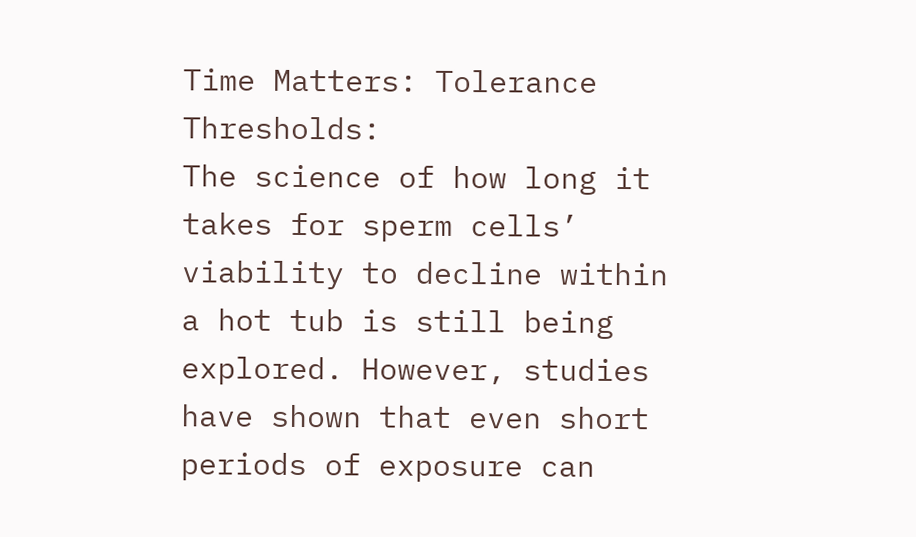Time Matters: Tolerance Thresholds:
The science of how long it takes for sperm cells’ viability to decline within a hot tub is still being explored. However, studies have shown that even short periods of exposure can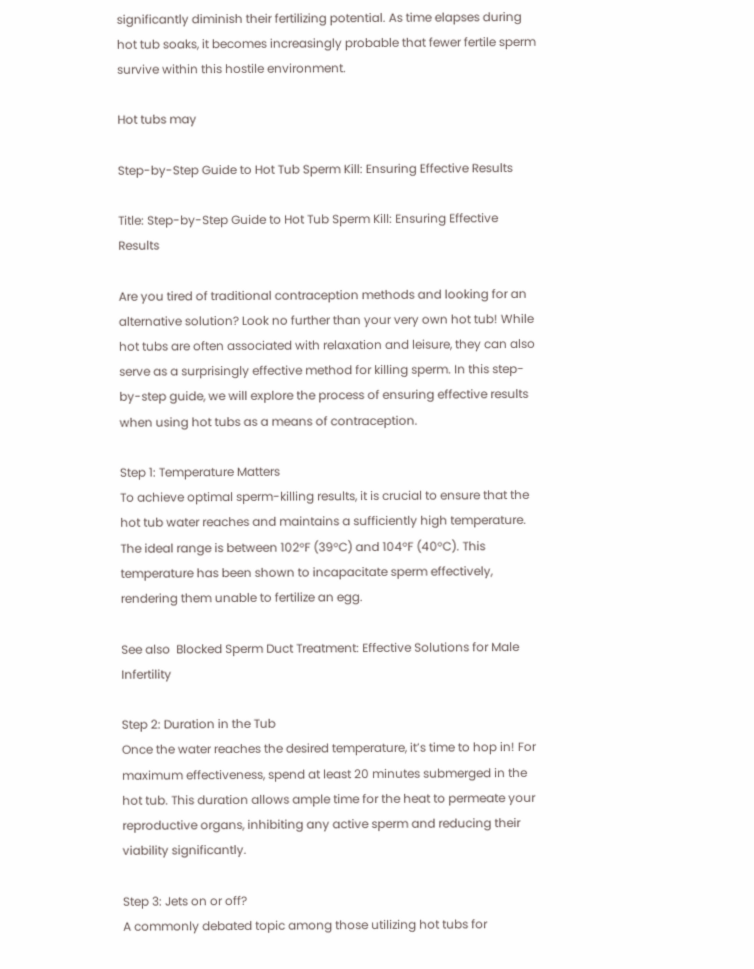significantly diminish their fertilizing potential. As time elapses during hot tub soaks, it becomes increasingly probable that fewer fertile sperm survive within this hostile environment.

Hot tubs may

Step-by-Step Guide to Hot Tub Sperm Kill: Ensuring Effective Results

Title: Step-by-Step Guide to Hot Tub Sperm Kill: Ensuring Effective Results

Are you tired of traditional contraception methods and looking for an alternative solution? Look no further than your very own hot tub! While hot tubs are often associated with relaxation and leisure, they can also serve as a surprisingly effective method for killing sperm. In this step-by-step guide, we will explore the process of ensuring effective results when using hot tubs as a means of contraception.

Step 1: Temperature Matters
To achieve optimal sperm-killing results, it is crucial to ensure that the hot tub water reaches and maintains a sufficiently high temperature. The ideal range is between 102°F (39°C) and 104°F (40°C). This temperature has been shown to incapacitate sperm effectively, rendering them unable to fertilize an egg.

See also  Blocked Sperm Duct Treatment: Effective Solutions for Male Infertility

Step 2: Duration in the Tub
Once the water reaches the desired temperature, it’s time to hop in! For maximum effectiveness, spend at least 20 minutes submerged in the hot tub. This duration allows ample time for the heat to permeate your reproductive organs, inhibiting any active sperm and reducing their viability significantly.

Step 3: Jets on or off?
A commonly debated topic among those utilizing hot tubs for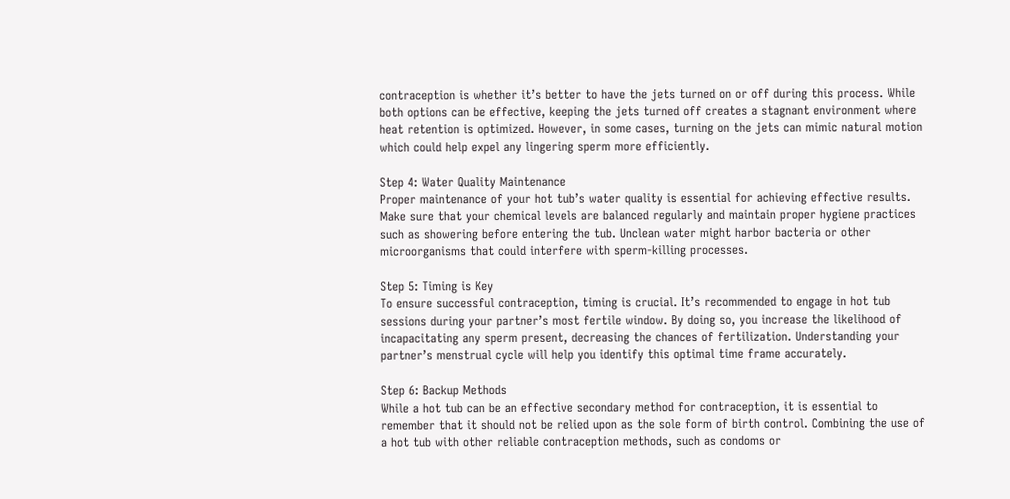contraception is whether it’s better to have the jets turned on or off during this process. While both options can be effective, keeping the jets turned off creates a stagnant environment where heat retention is optimized. However, in some cases, turning on the jets can mimic natural motion which could help expel any lingering sperm more efficiently.

Step 4: Water Quality Maintenance
Proper maintenance of your hot tub’s water quality is essential for achieving effective results. Make sure that your chemical levels are balanced regularly and maintain proper hygiene practices such as showering before entering the tub. Unclean water might harbor bacteria or other microorganisms that could interfere with sperm-killing processes.

Step 5: Timing is Key
To ensure successful contraception, timing is crucial. It’s recommended to engage in hot tub sessions during your partner’s most fertile window. By doing so, you increase the likelihood of incapacitating any sperm present, decreasing the chances of fertilization. Understanding your partner’s menstrual cycle will help you identify this optimal time frame accurately.

Step 6: Backup Methods
While a hot tub can be an effective secondary method for contraception, it is essential to remember that it should not be relied upon as the sole form of birth control. Combining the use of a hot tub with other reliable contraception methods, such as condoms or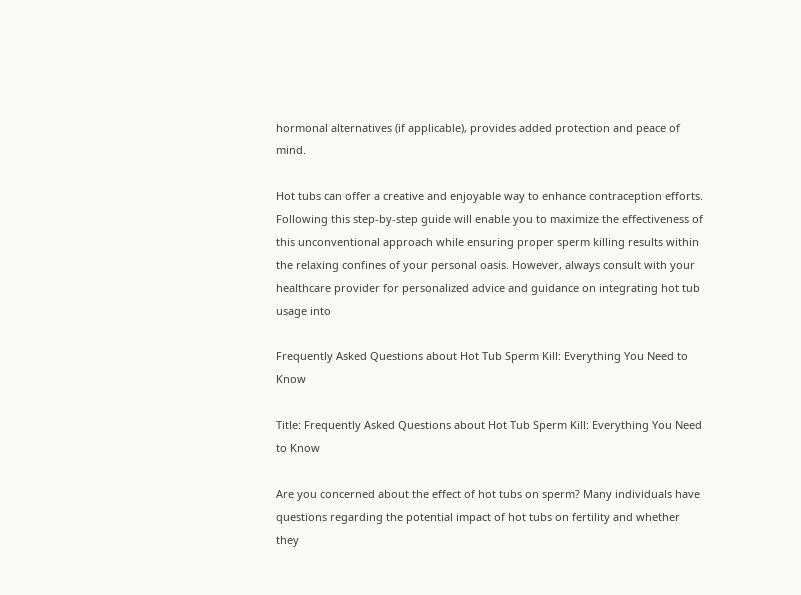hormonal alternatives (if applicable), provides added protection and peace of mind.

Hot tubs can offer a creative and enjoyable way to enhance contraception efforts. Following this step-by-step guide will enable you to maximize the effectiveness of this unconventional approach while ensuring proper sperm killing results within the relaxing confines of your personal oasis. However, always consult with your healthcare provider for personalized advice and guidance on integrating hot tub usage into

Frequently Asked Questions about Hot Tub Sperm Kill: Everything You Need to Know

Title: Frequently Asked Questions about Hot Tub Sperm Kill: Everything You Need to Know

Are you concerned about the effect of hot tubs on sperm? Many individuals have questions regarding the potential impact of hot tubs on fertility and whether they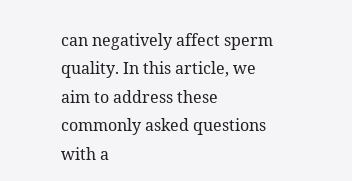can negatively affect sperm quality. In this article, we aim to address these commonly asked questions with a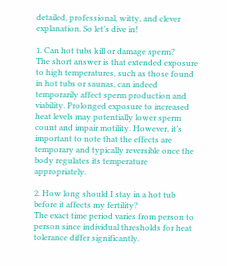detailed, professional, witty, and clever explanation. So let’s dive in!

1. Can hot tubs kill or damage sperm?
The short answer is that extended exposure to high temperatures, such as those found in hot tubs or saunas, can indeed temporarily affect sperm production and viability. Prolonged exposure to increased heat levels may potentially lower sperm count and impair motility. However, it’s important to note that the effects are temporary and typically reversible once the body regulates its temperature appropriately.

2. How long should I stay in a hot tub before it affects my fertility?
The exact time period varies from person to person since individual thresholds for heat tolerance differ significantly.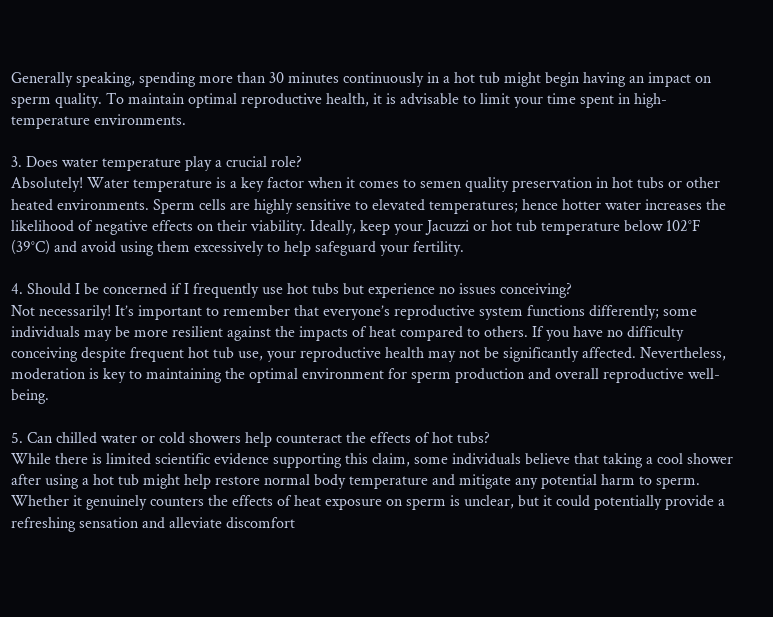Generally speaking, spending more than 30 minutes continuously in a hot tub might begin having an impact on sperm quality. To maintain optimal reproductive health, it is advisable to limit your time spent in high-temperature environments.

3. Does water temperature play a crucial role?
Absolutely! Water temperature is a key factor when it comes to semen quality preservation in hot tubs or other heated environments. Sperm cells are highly sensitive to elevated temperatures; hence hotter water increases the likelihood of negative effects on their viability. Ideally, keep your Jacuzzi or hot tub temperature below 102°F (39°C) and avoid using them excessively to help safeguard your fertility.

4. Should I be concerned if I frequently use hot tubs but experience no issues conceiving?
Not necessarily! It’s important to remember that everyone’s reproductive system functions differently; some individuals may be more resilient against the impacts of heat compared to others. If you have no difficulty conceiving despite frequent hot tub use, your reproductive health may not be significantly affected. Nevertheless, moderation is key to maintaining the optimal environment for sperm production and overall reproductive well-being.

5. Can chilled water or cold showers help counteract the effects of hot tubs?
While there is limited scientific evidence supporting this claim, some individuals believe that taking a cool shower after using a hot tub might help restore normal body temperature and mitigate any potential harm to sperm. Whether it genuinely counters the effects of heat exposure on sperm is unclear, but it could potentially provide a refreshing sensation and alleviate discomfort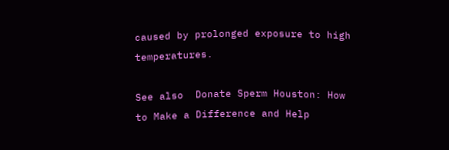caused by prolonged exposure to high temperatures.

See also  Donate Sperm Houston: How to Make a Difference and Help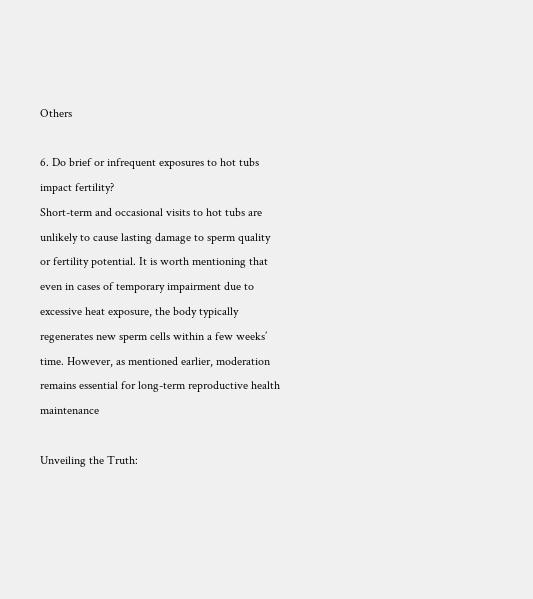Others

6. Do brief or infrequent exposures to hot tubs impact fertility?
Short-term and occasional visits to hot tubs are unlikely to cause lasting damage to sperm quality or fertility potential. It is worth mentioning that even in cases of temporary impairment due to excessive heat exposure, the body typically regenerates new sperm cells within a few weeks’ time. However, as mentioned earlier, moderation remains essential for long-term reproductive health maintenance

Unveiling the Truth: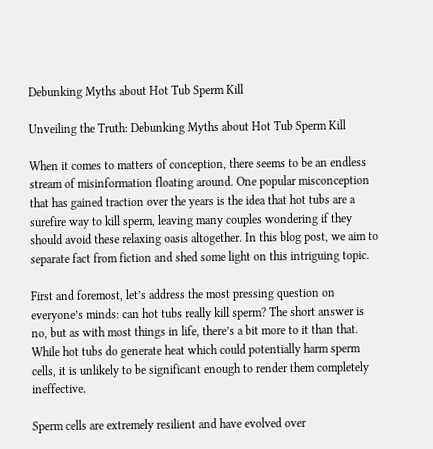Debunking Myths about Hot Tub Sperm Kill

Unveiling the Truth: Debunking Myths about Hot Tub Sperm Kill

When it comes to matters of conception, there seems to be an endless stream of misinformation floating around. One popular misconception that has gained traction over the years is the idea that hot tubs are a surefire way to kill sperm, leaving many couples wondering if they should avoid these relaxing oasis altogether. In this blog post, we aim to separate fact from fiction and shed some light on this intriguing topic.

First and foremost, let’s address the most pressing question on everyone’s minds: can hot tubs really kill sperm? The short answer is no, but as with most things in life, there’s a bit more to it than that. While hot tubs do generate heat which could potentially harm sperm cells, it is unlikely to be significant enough to render them completely ineffective.

Sperm cells are extremely resilient and have evolved over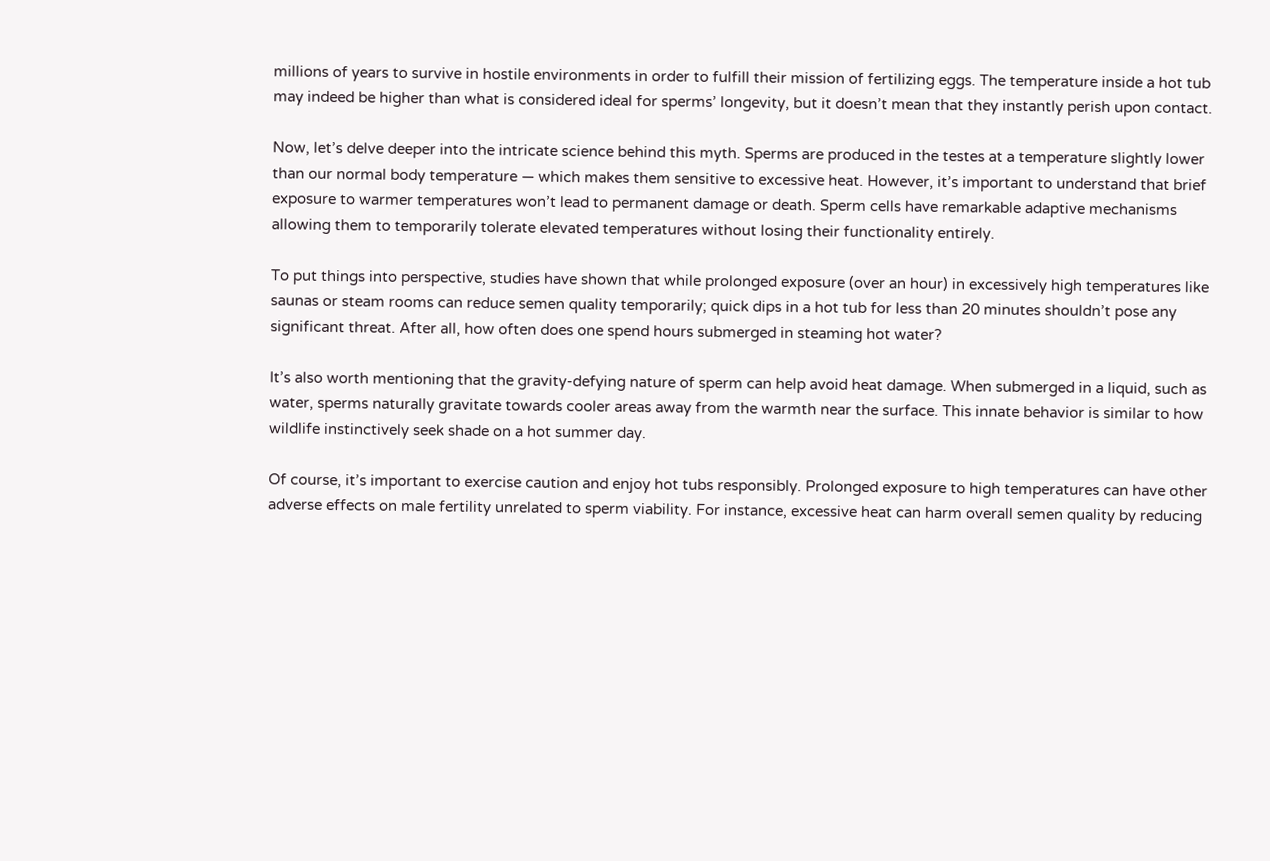millions of years to survive in hostile environments in order to fulfill their mission of fertilizing eggs. The temperature inside a hot tub may indeed be higher than what is considered ideal for sperms’ longevity, but it doesn’t mean that they instantly perish upon contact.

Now, let’s delve deeper into the intricate science behind this myth. Sperms are produced in the testes at a temperature slightly lower than our normal body temperature — which makes them sensitive to excessive heat. However, it’s important to understand that brief exposure to warmer temperatures won’t lead to permanent damage or death. Sperm cells have remarkable adaptive mechanisms allowing them to temporarily tolerate elevated temperatures without losing their functionality entirely.

To put things into perspective, studies have shown that while prolonged exposure (over an hour) in excessively high temperatures like saunas or steam rooms can reduce semen quality temporarily; quick dips in a hot tub for less than 20 minutes shouldn’t pose any significant threat. After all, how often does one spend hours submerged in steaming hot water?

It’s also worth mentioning that the gravity-defying nature of sperm can help avoid heat damage. When submerged in a liquid, such as water, sperms naturally gravitate towards cooler areas away from the warmth near the surface. This innate behavior is similar to how wildlife instinctively seek shade on a hot summer day.

Of course, it’s important to exercise caution and enjoy hot tubs responsibly. Prolonged exposure to high temperatures can have other adverse effects on male fertility unrelated to sperm viability. For instance, excessive heat can harm overall semen quality by reducing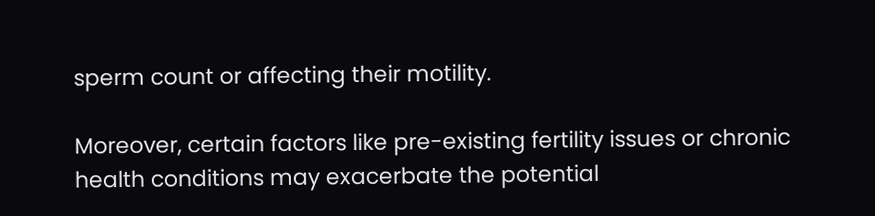sperm count or affecting their motility.

Moreover, certain factors like pre-existing fertility issues or chronic health conditions may exacerbate the potential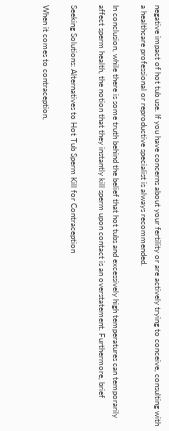negative impact of hot tub use. If you have concerns about your fertility or are actively trying to conceive, consulting with a healthcare professional or reproductive specialist is always recommended.

In conclusion, while there is some truth behind the belief that hot tubs and excessively high temperatures can temporarily affect sperm health, the notion that they instantly kill sperm upon contact is an overstatement. Furthermore, brief

Seeking Solutions: Alternatives to Hot Tub Sperm Kill for Contraception

When it comes to contraception,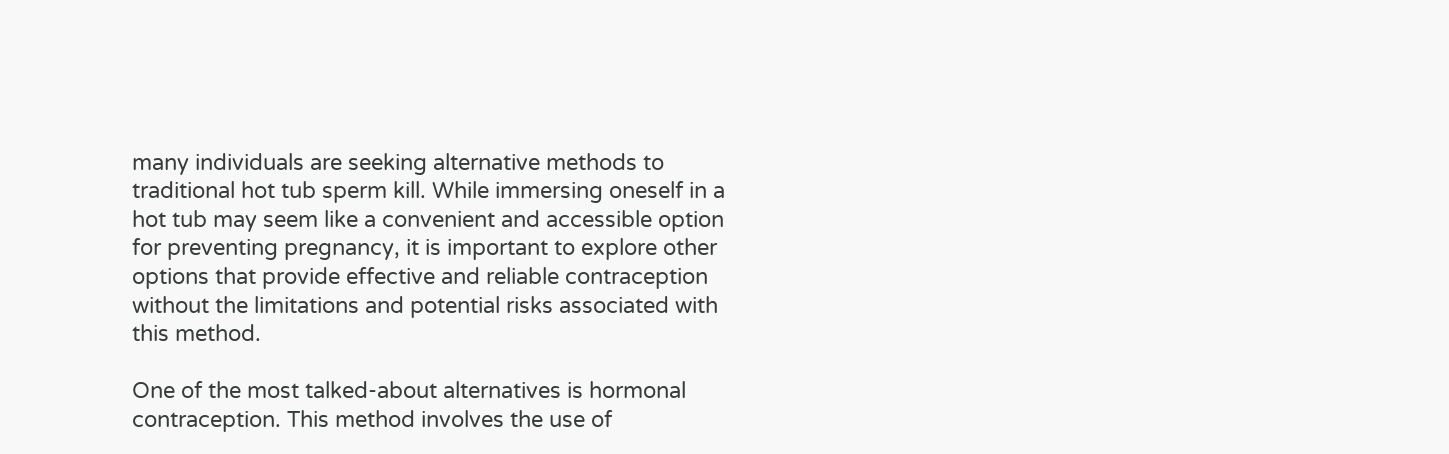many individuals are seeking alternative methods to traditional hot tub sperm kill. While immersing oneself in a hot tub may seem like a convenient and accessible option for preventing pregnancy, it is important to explore other options that provide effective and reliable contraception without the limitations and potential risks associated with this method.

One of the most talked-about alternatives is hormonal contraception. This method involves the use of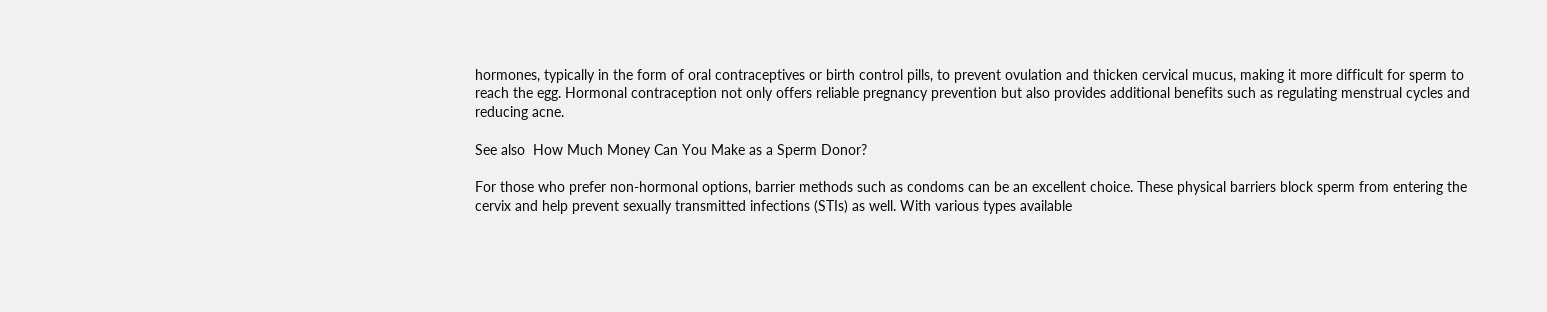hormones, typically in the form of oral contraceptives or birth control pills, to prevent ovulation and thicken cervical mucus, making it more difficult for sperm to reach the egg. Hormonal contraception not only offers reliable pregnancy prevention but also provides additional benefits such as regulating menstrual cycles and reducing acne.

See also  How Much Money Can You Make as a Sperm Donor?

For those who prefer non-hormonal options, barrier methods such as condoms can be an excellent choice. These physical barriers block sperm from entering the cervix and help prevent sexually transmitted infections (STIs) as well. With various types available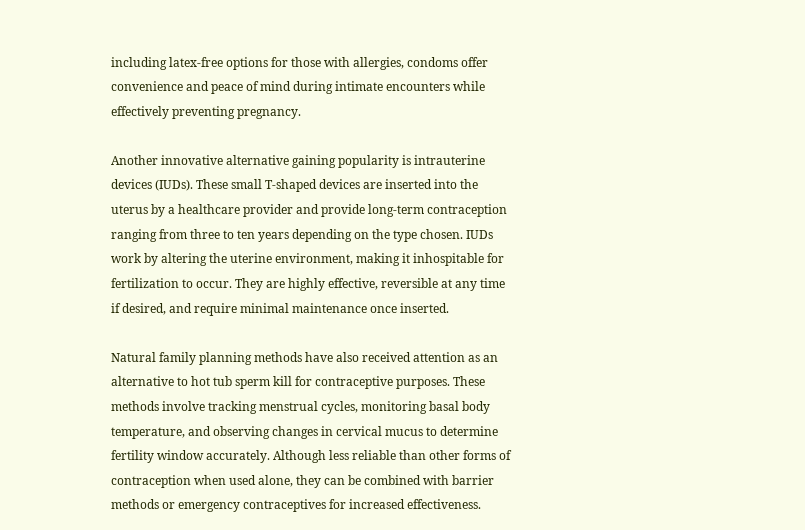including latex-free options for those with allergies, condoms offer convenience and peace of mind during intimate encounters while effectively preventing pregnancy.

Another innovative alternative gaining popularity is intrauterine devices (IUDs). These small T-shaped devices are inserted into the uterus by a healthcare provider and provide long-term contraception ranging from three to ten years depending on the type chosen. IUDs work by altering the uterine environment, making it inhospitable for fertilization to occur. They are highly effective, reversible at any time if desired, and require minimal maintenance once inserted.

Natural family planning methods have also received attention as an alternative to hot tub sperm kill for contraceptive purposes. These methods involve tracking menstrual cycles, monitoring basal body temperature, and observing changes in cervical mucus to determine fertility window accurately. Although less reliable than other forms of contraception when used alone, they can be combined with barrier methods or emergency contraceptives for increased effectiveness.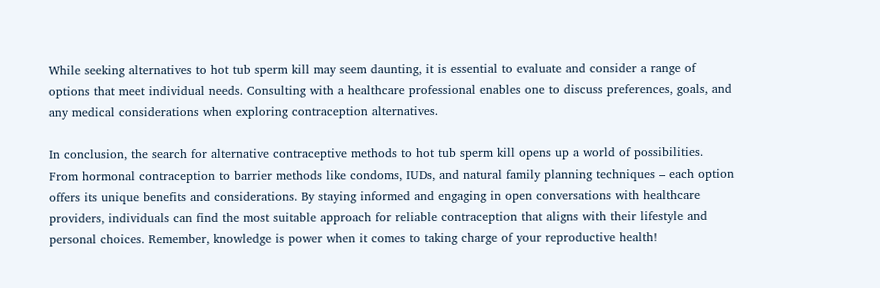While seeking alternatives to hot tub sperm kill may seem daunting, it is essential to evaluate and consider a range of options that meet individual needs. Consulting with a healthcare professional enables one to discuss preferences, goals, and any medical considerations when exploring contraception alternatives.

In conclusion, the search for alternative contraceptive methods to hot tub sperm kill opens up a world of possibilities. From hormonal contraception to barrier methods like condoms, IUDs, and natural family planning techniques – each option offers its unique benefits and considerations. By staying informed and engaging in open conversations with healthcare providers, individuals can find the most suitable approach for reliable contraception that aligns with their lifestyle and personal choices. Remember, knowledge is power when it comes to taking charge of your reproductive health!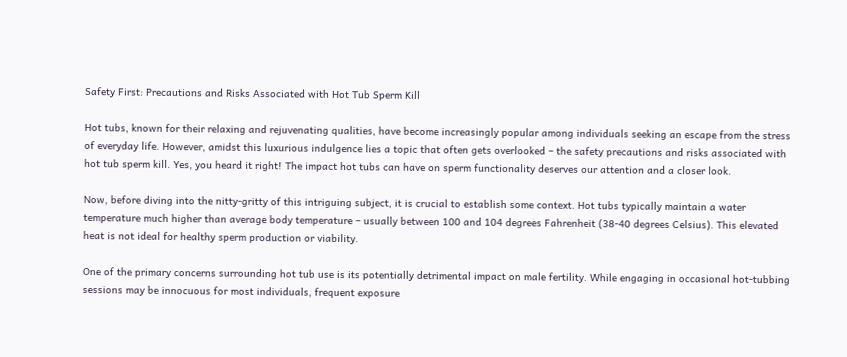Safety First: Precautions and Risks Associated with Hot Tub Sperm Kill

Hot tubs, known for their relaxing and rejuvenating qualities, have become increasingly popular among individuals seeking an escape from the stress of everyday life. However, amidst this luxurious indulgence lies a topic that often gets overlooked – the safety precautions and risks associated with hot tub sperm kill. Yes, you heard it right! The impact hot tubs can have on sperm functionality deserves our attention and a closer look.

Now, before diving into the nitty-gritty of this intriguing subject, it is crucial to establish some context. Hot tubs typically maintain a water temperature much higher than average body temperature – usually between 100 and 104 degrees Fahrenheit (38-40 degrees Celsius). This elevated heat is not ideal for healthy sperm production or viability.

One of the primary concerns surrounding hot tub use is its potentially detrimental impact on male fertility. While engaging in occasional hot-tubbing sessions may be innocuous for most individuals, frequent exposure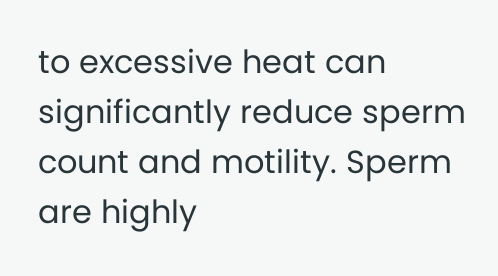to excessive heat can significantly reduce sperm count and motility. Sperm are highly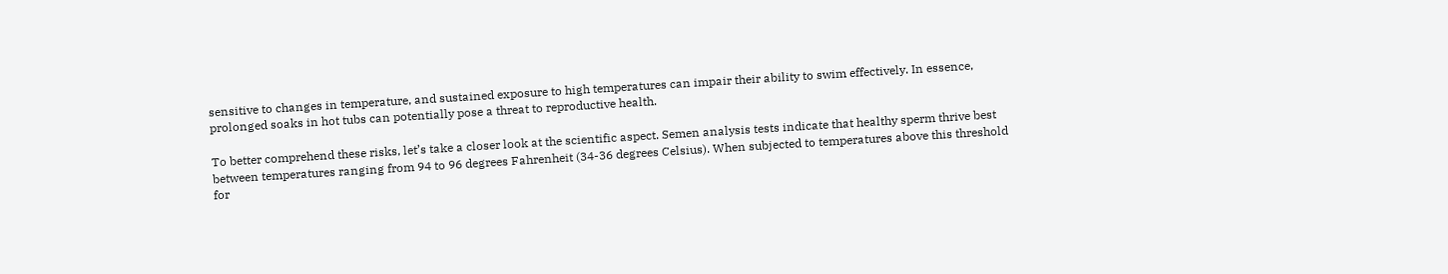sensitive to changes in temperature, and sustained exposure to high temperatures can impair their ability to swim effectively. In essence, prolonged soaks in hot tubs can potentially pose a threat to reproductive health.

To better comprehend these risks, let’s take a closer look at the scientific aspect. Semen analysis tests indicate that healthy sperm thrive best between temperatures ranging from 94 to 96 degrees Fahrenheit (34-36 degrees Celsius). When subjected to temperatures above this threshold for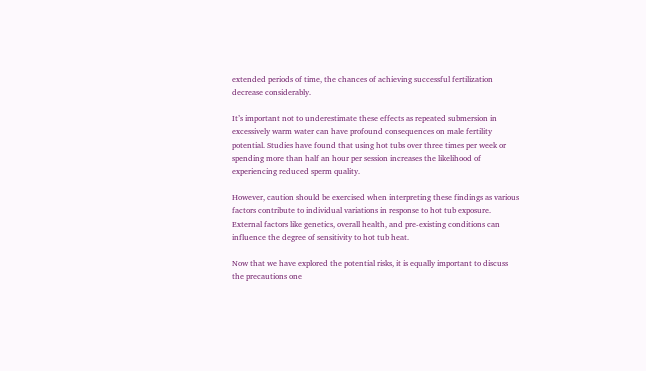extended periods of time, the chances of achieving successful fertilization decrease considerably.

It’s important not to underestimate these effects as repeated submersion in excessively warm water can have profound consequences on male fertility potential. Studies have found that using hot tubs over three times per week or spending more than half an hour per session increases the likelihood of experiencing reduced sperm quality.

However, caution should be exercised when interpreting these findings as various factors contribute to individual variations in response to hot tub exposure. External factors like genetics, overall health, and pre-existing conditions can influence the degree of sensitivity to hot tub heat.

Now that we have explored the potential risks, it is equally important to discuss the precautions one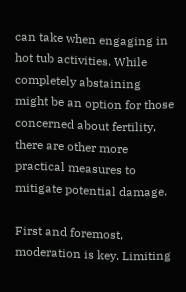can take when engaging in hot tub activities. While completely abstaining might be an option for those concerned about fertility, there are other more practical measures to mitigate potential damage.

First and foremost, moderation is key. Limiting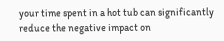your time spent in a hot tub can significantly reduce the negative impact on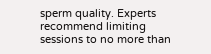sperm quality. Experts recommend limiting sessions to no more than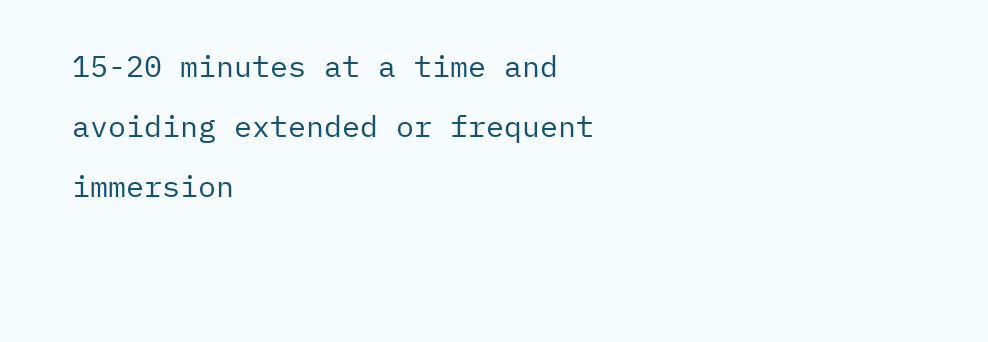15-20 minutes at a time and avoiding extended or frequent immersion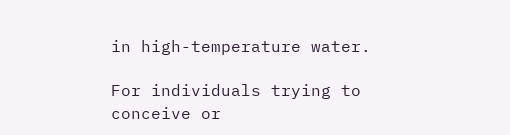in high-temperature water.

For individuals trying to conceive or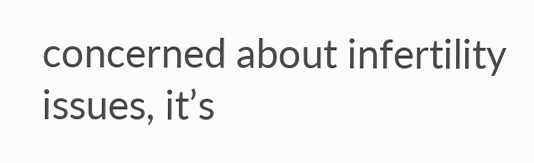concerned about infertility issues, it’s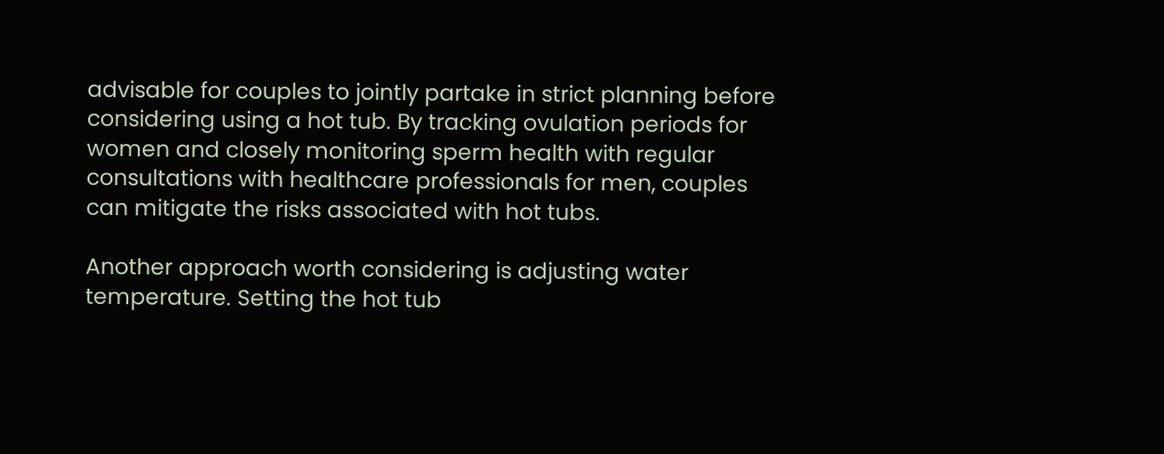advisable for couples to jointly partake in strict planning before considering using a hot tub. By tracking ovulation periods for women and closely monitoring sperm health with regular consultations with healthcare professionals for men, couples can mitigate the risks associated with hot tubs.

Another approach worth considering is adjusting water temperature. Setting the hot tub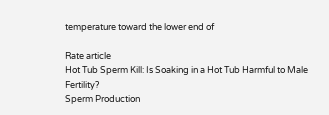temperature toward the lower end of

Rate article
Hot Tub Sperm Kill: Is Soaking in a Hot Tub Harmful to Male Fertility?
Sperm Production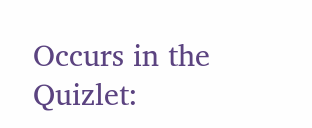Occurs in the Quizlet: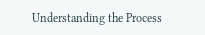Understanding the Process